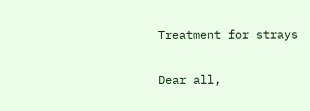Treatment for strays

Dear all,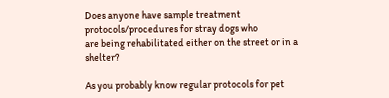Does anyone have sample treatment protocols/procedures for stray dogs who
are being rehabilitated either on the street or in a shelter?

As you probably know regular protocols for pet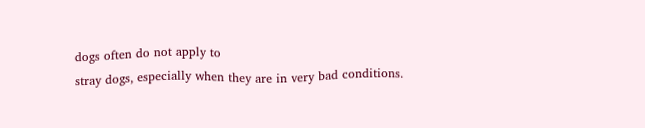dogs often do not apply to
stray dogs, especially when they are in very bad conditions.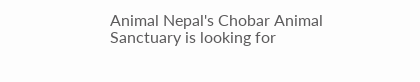Animal Nepal's Chobar Animal Sanctuary is looking for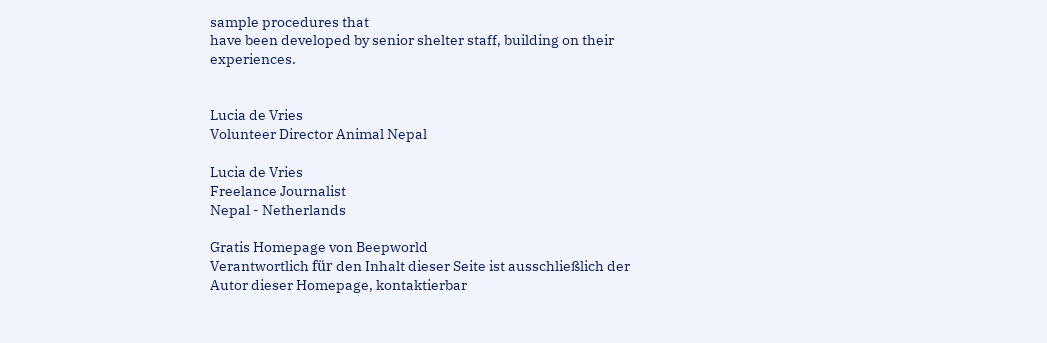sample procedures that
have been developed by senior shelter staff, building on their experiences.


Lucia de Vries
Volunteer Director Animal Nepal

Lucia de Vries
Freelance Journalist
Nepal - Netherlands

Gratis Homepage von Beepworld
Verantwortlich für den Inhalt dieser Seite ist ausschließlich der
Autor dieser Homepage, kontaktierbar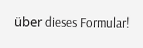über dieses Formular!